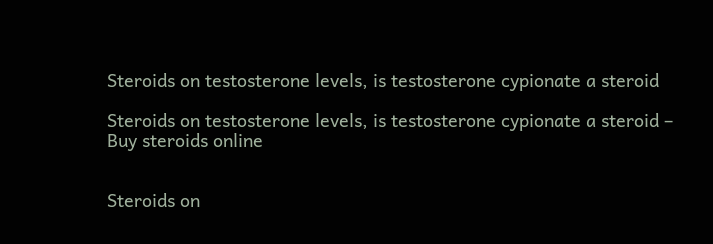Steroids on testosterone levels, is testosterone cypionate a steroid

Steroids on testosterone levels, is testosterone cypionate a steroid – Buy steroids online


Steroids on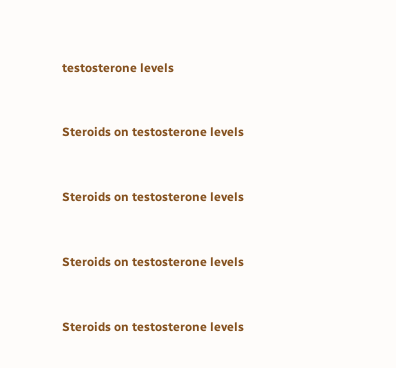testosterone levels


Steroids on testosterone levels


Steroids on testosterone levels


Steroids on testosterone levels


Steroids on testosterone levels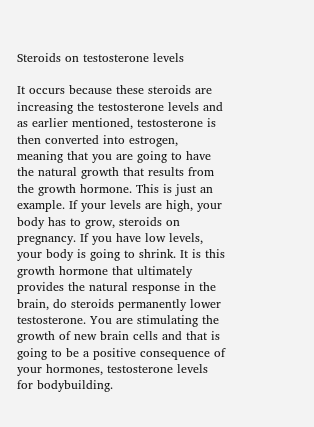Steroids on testosterone levels

It occurs because these steroids are increasing the testosterone levels and as earlier mentioned, testosterone is then converted into estrogen, meaning that you are going to have the natural growth that results from the growth hormone. This is just an example. If your levels are high, your body has to grow, steroids on pregnancy. If you have low levels, your body is going to shrink. It is this growth hormone that ultimately provides the natural response in the brain, do steroids permanently lower testosterone. You are stimulating the growth of new brain cells and that is going to be a positive consequence of your hormones, testosterone levels for bodybuilding.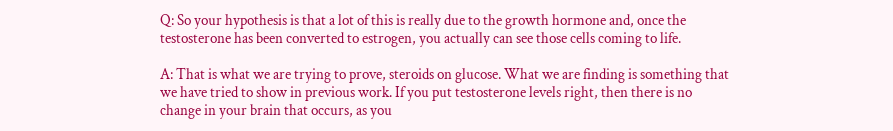Q: So your hypothesis is that a lot of this is really due to the growth hormone and, once the testosterone has been converted to estrogen, you actually can see those cells coming to life.

A: That is what we are trying to prove, steroids on glucose. What we are finding is something that we have tried to show in previous work. If you put testosterone levels right, then there is no change in your brain that occurs, as you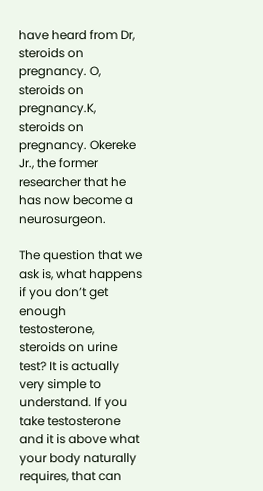have heard from Dr, steroids on pregnancy. O, steroids on pregnancy.K, steroids on pregnancy. Okereke Jr., the former researcher that he has now become a neurosurgeon.

The question that we ask is, what happens if you don’t get enough testosterone, steroids on urine test? It is actually very simple to understand. If you take testosterone and it is above what your body naturally requires, that can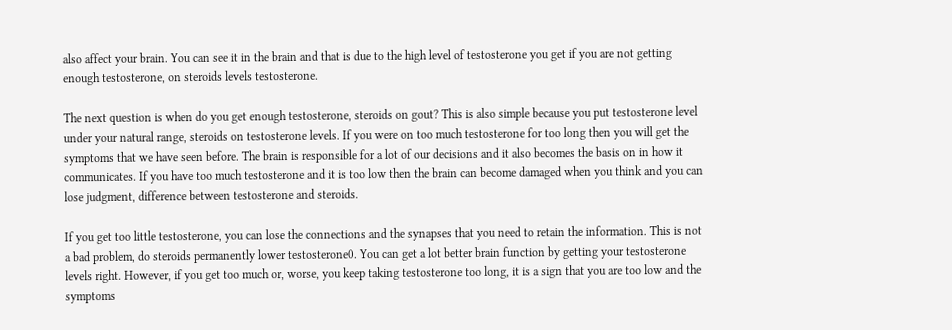also affect your brain. You can see it in the brain and that is due to the high level of testosterone you get if you are not getting enough testosterone, on steroids levels testosterone.

The next question is when do you get enough testosterone, steroids on gout? This is also simple because you put testosterone level under your natural range, steroids on testosterone levels. If you were on too much testosterone for too long then you will get the symptoms that we have seen before. The brain is responsible for a lot of our decisions and it also becomes the basis on in how it communicates. If you have too much testosterone and it is too low then the brain can become damaged when you think and you can lose judgment, difference between testosterone and steroids.

If you get too little testosterone, you can lose the connections and the synapses that you need to retain the information. This is not a bad problem, do steroids permanently lower testosterone0. You can get a lot better brain function by getting your testosterone levels right. However, if you get too much or, worse, you keep taking testosterone too long, it is a sign that you are too low and the symptoms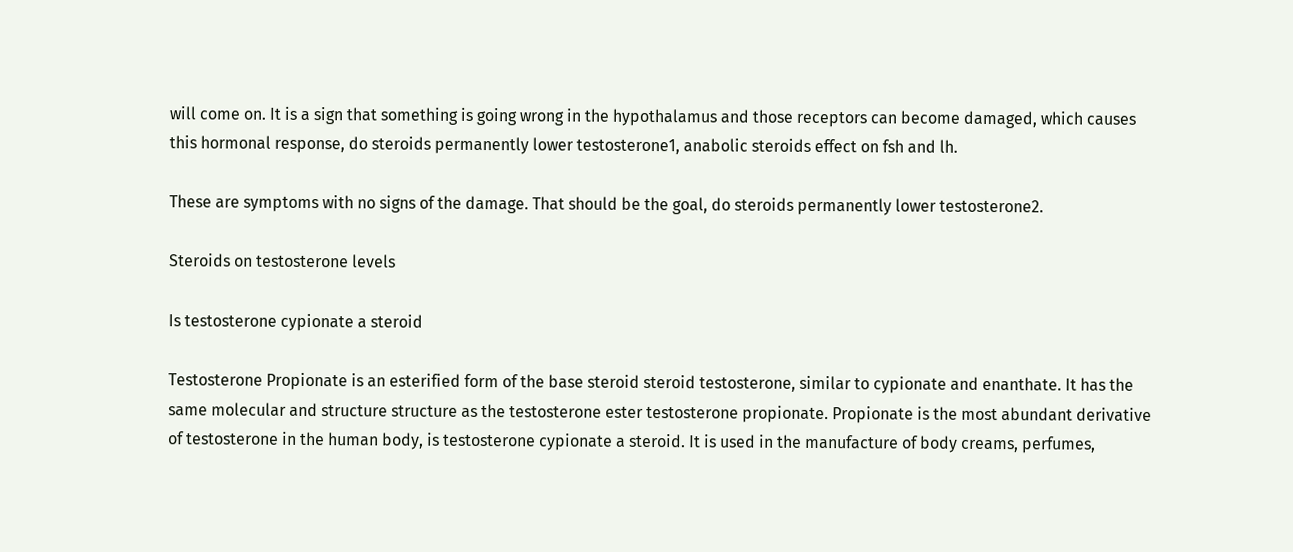will come on. It is a sign that something is going wrong in the hypothalamus and those receptors can become damaged, which causes this hormonal response, do steroids permanently lower testosterone1, anabolic steroids effect on fsh and lh.

These are symptoms with no signs of the damage. That should be the goal, do steroids permanently lower testosterone2.

Steroids on testosterone levels

Is testosterone cypionate a steroid

Testosterone Propionate is an esterified form of the base steroid steroid testosterone, similar to cypionate and enanthate. It has the same molecular and structure structure as the testosterone ester testosterone propionate. Propionate is the most abundant derivative of testosterone in the human body, is testosterone cypionate a steroid. It is used in the manufacture of body creams, perfumes,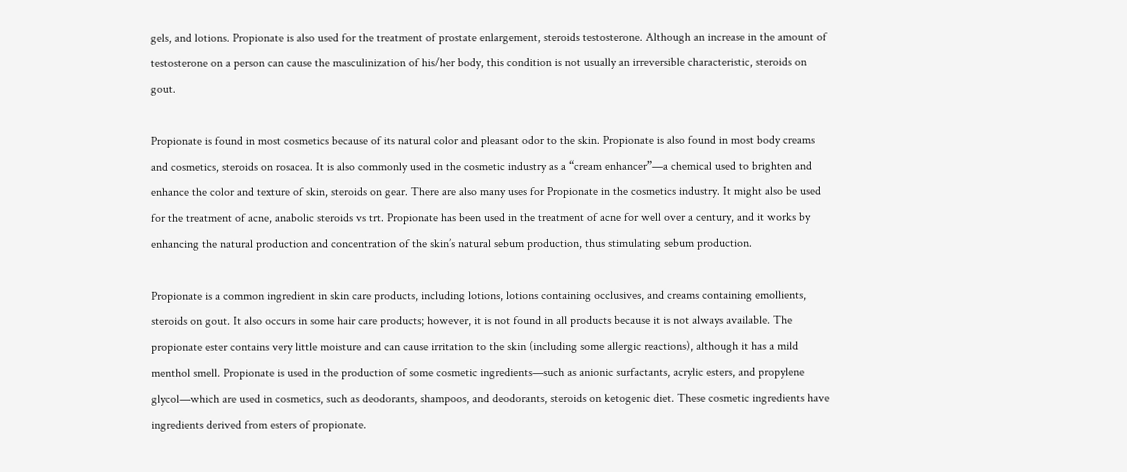gels, and lotions. Propionate is also used for the treatment of prostate enlargement, steroids testosterone. Although an increase in the amount of testosterone on a person can cause the masculinization of his/her body, this condition is not usually an irreversible characteristic, steroids on gout.

Propionate is found in most cosmetics because of its natural color and pleasant odor to the skin. Propionate is also found in most body creams and cosmetics, steroids on rosacea. It is also commonly used in the cosmetic industry as a “cream enhancer”—a chemical used to brighten and enhance the color and texture of skin, steroids on gear. There are also many uses for Propionate in the cosmetics industry. It might also be used for the treatment of acne, anabolic steroids vs trt. Propionate has been used in the treatment of acne for well over a century, and it works by enhancing the natural production and concentration of the skin’s natural sebum production, thus stimulating sebum production.

Propionate is a common ingredient in skin care products, including lotions, lotions containing occlusives, and creams containing emollients, steroids on gout. It also occurs in some hair care products; however, it is not found in all products because it is not always available. The propionate ester contains very little moisture and can cause irritation to the skin (including some allergic reactions), although it has a mild menthol smell. Propionate is used in the production of some cosmetic ingredients—such as anionic surfactants, acrylic esters, and propylene glycol—which are used in cosmetics, such as deodorants, shampoos, and deodorants, steroids on ketogenic diet. These cosmetic ingredients have ingredients derived from esters of propionate.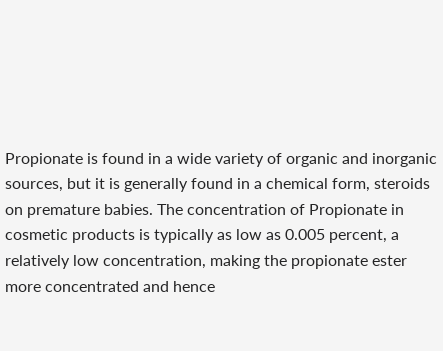Propionate is found in a wide variety of organic and inorganic sources, but it is generally found in a chemical form, steroids on premature babies. The concentration of Propionate in cosmetic products is typically as low as 0.005 percent, a relatively low concentration, making the propionate ester more concentrated and hence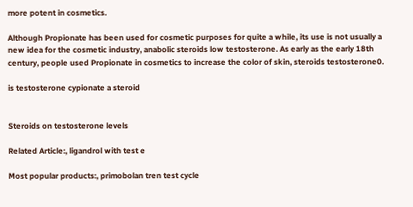more potent in cosmetics.

Although Propionate has been used for cosmetic purposes for quite a while, its use is not usually a new idea for the cosmetic industry, anabolic steroids low testosterone. As early as the early 18th century, people used Propionate in cosmetics to increase the color of skin, steroids testosterone0.

is testosterone cypionate a steroid


Steroids on testosterone levels

Related Article:, ligandrol with test e

Most popular products:, primobolan tren test cycle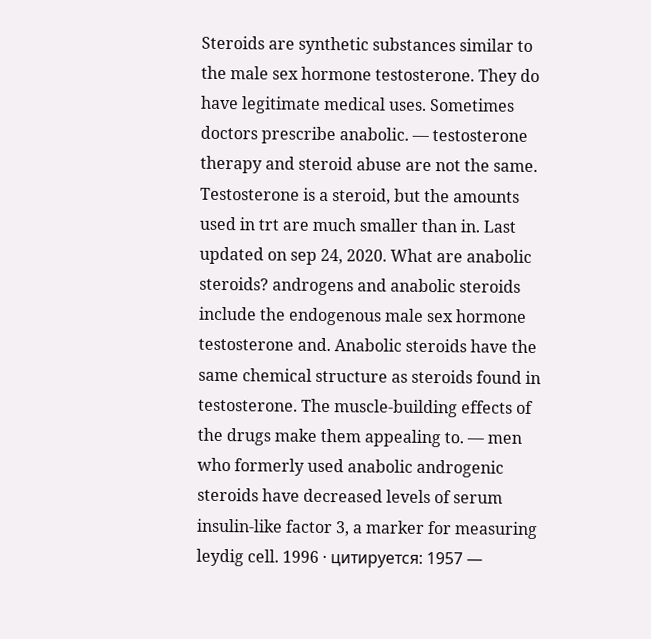Steroids are synthetic substances similar to the male sex hormone testosterone. They do have legitimate medical uses. Sometimes doctors prescribe anabolic. — testosterone therapy and steroid abuse are not the same. Testosterone is a steroid, but the amounts used in trt are much smaller than in. Last updated on sep 24, 2020. What are anabolic steroids? androgens and anabolic steroids include the endogenous male sex hormone testosterone and. Anabolic steroids have the same chemical structure as steroids found in testosterone. The muscle-building effects of the drugs make them appealing to. — men who formerly used anabolic androgenic steroids have decreased levels of serum insulin-like factor 3, a marker for measuring leydig cell. 1996 · цитируется: 1957 —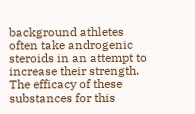background athletes often take androgenic steroids in an attempt to increase their strength. The efficacy of these substances for this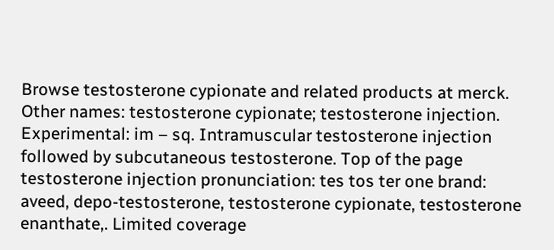Browse testosterone cypionate and related products at merck. Other names: testosterone cypionate; testosterone injection. Experimental: im – sq. Intramuscular testosterone injection followed by subcutaneous testosterone. Top of the page testosterone injection pronunciation: tes tos ter one brand: aveed, depo-testosterone, testosterone cypionate, testosterone enanthate,. Limited coverage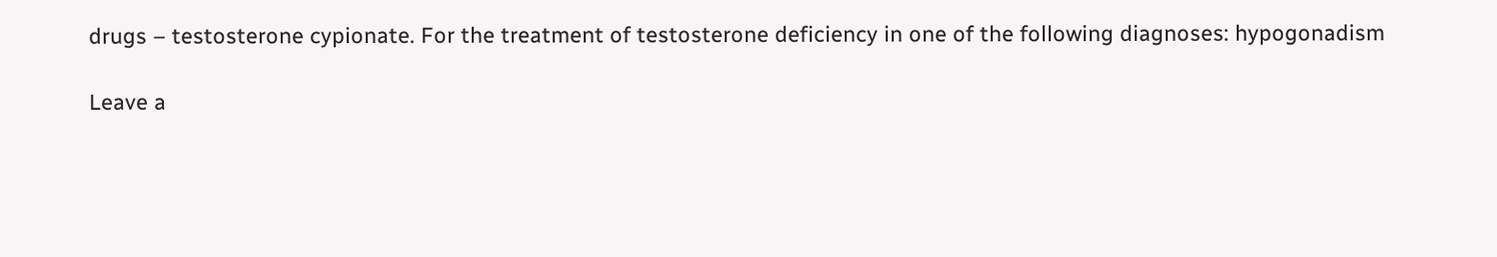drugs – testosterone cypionate. For the treatment of testosterone deficiency in one of the following diagnoses: hypogonadism

Leave a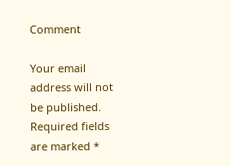Comment

Your email address will not be published. Required fields are marked *